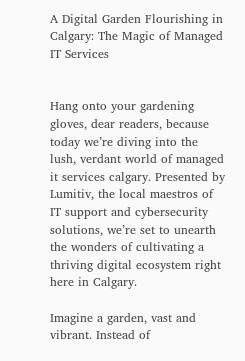A Digital Garden Flourishing in Calgary: The Magic of Managed IT Services


Hang onto your gardening gloves, dear readers, because today we’re diving into the lush, verdant world of managed it services calgary. Presented by Lumitiv, the local maestros of IT support and cybersecurity solutions, we’re set to unearth the wonders of cultivating a thriving digital ecosystem right here in Calgary.

Imagine a garden, vast and vibrant. Instead of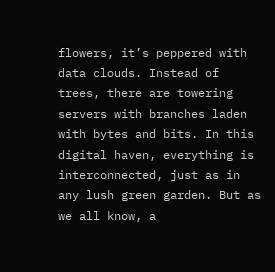flowers, it’s peppered with data clouds. Instead of trees, there are towering servers with branches laden with bytes and bits. In this digital haven, everything is interconnected, just as in any lush green garden. But as we all know, a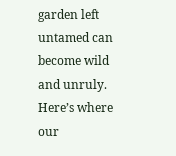garden left untamed can become wild and unruly. Here’s where our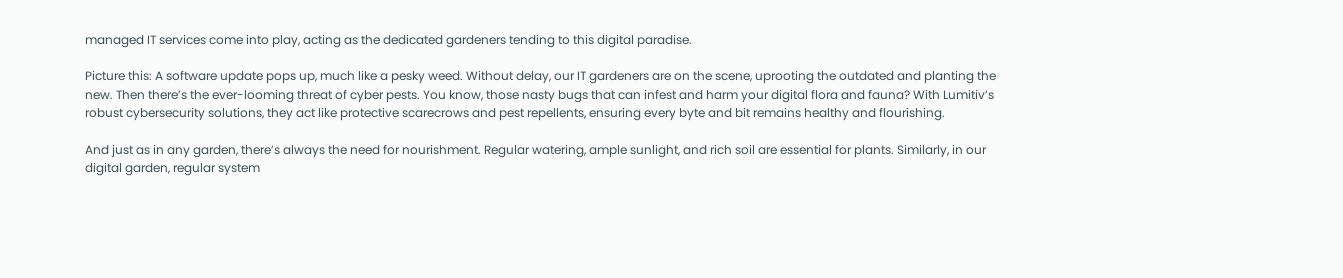managed IT services come into play, acting as the dedicated gardeners tending to this digital paradise.

Picture this: A software update pops up, much like a pesky weed. Without delay, our IT gardeners are on the scene, uprooting the outdated and planting the new. Then there’s the ever-looming threat of cyber pests. You know, those nasty bugs that can infest and harm your digital flora and fauna? With Lumitiv’s robust cybersecurity solutions, they act like protective scarecrows and pest repellents, ensuring every byte and bit remains healthy and flourishing.

And just as in any garden, there’s always the need for nourishment. Regular watering, ample sunlight, and rich soil are essential for plants. Similarly, in our digital garden, regular system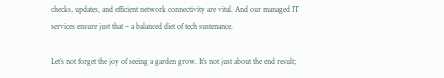checks, updates, and efficient network connectivity are vital. And our managed IT services ensure just that – a balanced diet of tech sustenance.

Let’s not forget the joy of seeing a garden grow. It’s not just about the end result;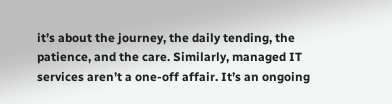it’s about the journey, the daily tending, the patience, and the care. Similarly, managed IT services aren’t a one-off affair. It’s an ongoing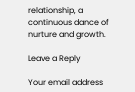relationship, a continuous dance of nurture and growth.

Leave a Reply

Your email address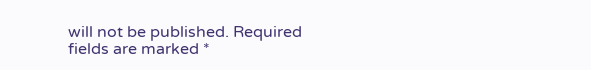will not be published. Required fields are marked *